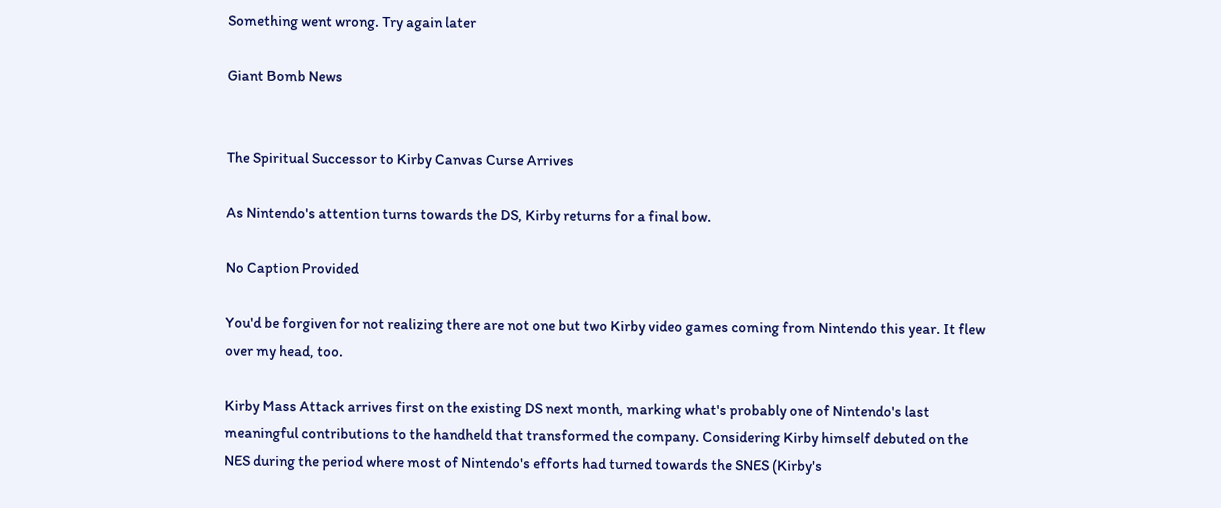Something went wrong. Try again later

Giant Bomb News


The Spiritual Successor to Kirby Canvas Curse Arrives

As Nintendo's attention turns towards the DS, Kirby returns for a final bow.

No Caption Provided

You'd be forgiven for not realizing there are not one but two Kirby video games coming from Nintendo this year. It flew over my head, too.

Kirby Mass Attack arrives first on the existing DS next month, marking what's probably one of Nintendo's last meaningful contributions to the handheld that transformed the company. Considering Kirby himself debuted on the NES during the period where most of Nintendo's efforts had turned towards the SNES (Kirby's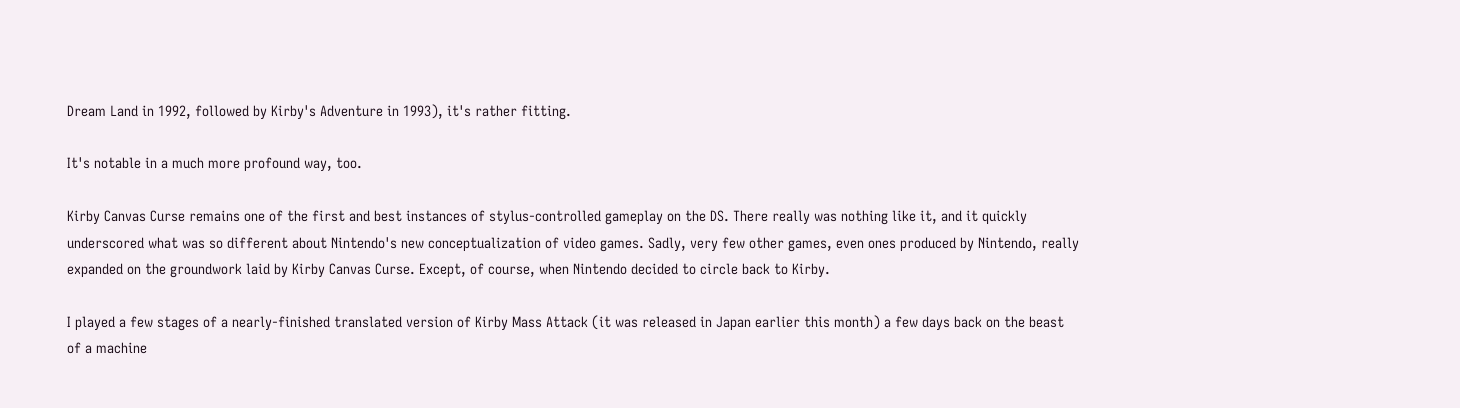Dream Land in 1992, followed by Kirby's Adventure in 1993), it's rather fitting.

It's notable in a much more profound way, too.

Kirby Canvas Curse remains one of the first and best instances of stylus-controlled gameplay on the DS. There really was nothing like it, and it quickly underscored what was so different about Nintendo's new conceptualization of video games. Sadly, very few other games, even ones produced by Nintendo, really expanded on the groundwork laid by Kirby Canvas Curse. Except, of course, when Nintendo decided to circle back to Kirby.

I played a few stages of a nearly-finished translated version of Kirby Mass Attack (it was released in Japan earlier this month) a few days back on the beast of a machine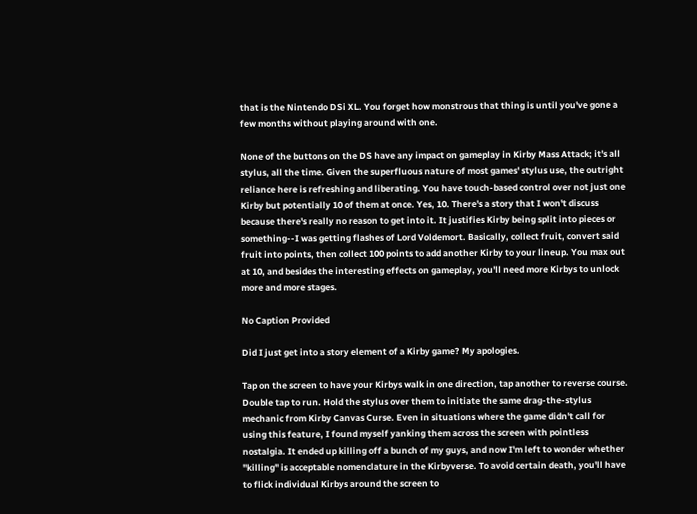that is the Nintendo DSi XL. You forget how monstrous that thing is until you've gone a few months without playing around with one.

None of the buttons on the DS have any impact on gameplay in Kirby Mass Attack; it's all stylus, all the time. Given the superfluous nature of most games' stylus use, the outright reliance here is refreshing and liberating. You have touch-based control over not just one Kirby but potentially 10 of them at once. Yes, 10. There's a story that I won't discuss because there's really no reason to get into it. It justifies Kirby being split into pieces or something--I was getting flashes of Lord Voldemort. Basically, collect fruit, convert said fruit into points, then collect 100 points to add another Kirby to your lineup. You max out at 10, and besides the interesting effects on gameplay, you'll need more Kirbys to unlock more and more stages.

No Caption Provided

Did I just get into a story element of a Kirby game? My apologies.

Tap on the screen to have your Kirbys walk in one direction, tap another to reverse course. Double tap to run. Hold the stylus over them to initiate the same drag-the-stylus mechanic from Kirby Canvas Curse. Even in situations where the game didn't call for using this feature, I found myself yanking them across the screen with pointless nostalgia. It ended up killing off a bunch of my guys, and now I'm left to wonder whether "killing" is acceptable nomenclature in the Kirbyverse. To avoid certain death, you'll have to flick individual Kirbys around the screen to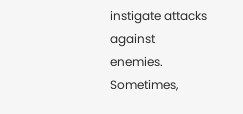instigate attacks against enemies. Sometimes,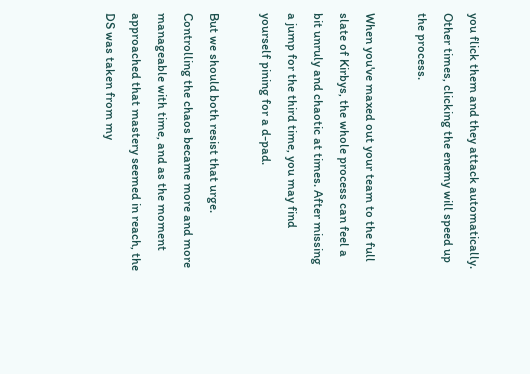you flick them and they attack automatically. Other times, clicking the enemy will speed up the process.

When you've maxed out your team to the full slate of Kirbys, the whole process can feel a bit unruly and chaotic at times. After missing a jump for the third time, you may find yourself pining for a d-pad.

But we should both resist that urge. Controlling the chaos became more and more manageable with time, and as the moment approached that mastery seemed in reach, the DS was taken from my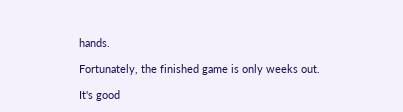hands.

Fortunately, the finished game is only weeks out.

It's good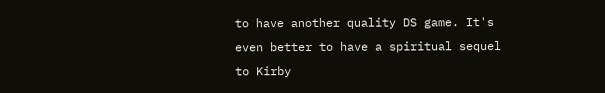to have another quality DS game. It's even better to have a spiritual sequel to Kirby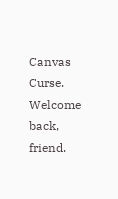Canvas Curse. Welcome back, friend.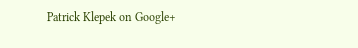Patrick Klepek on Google+